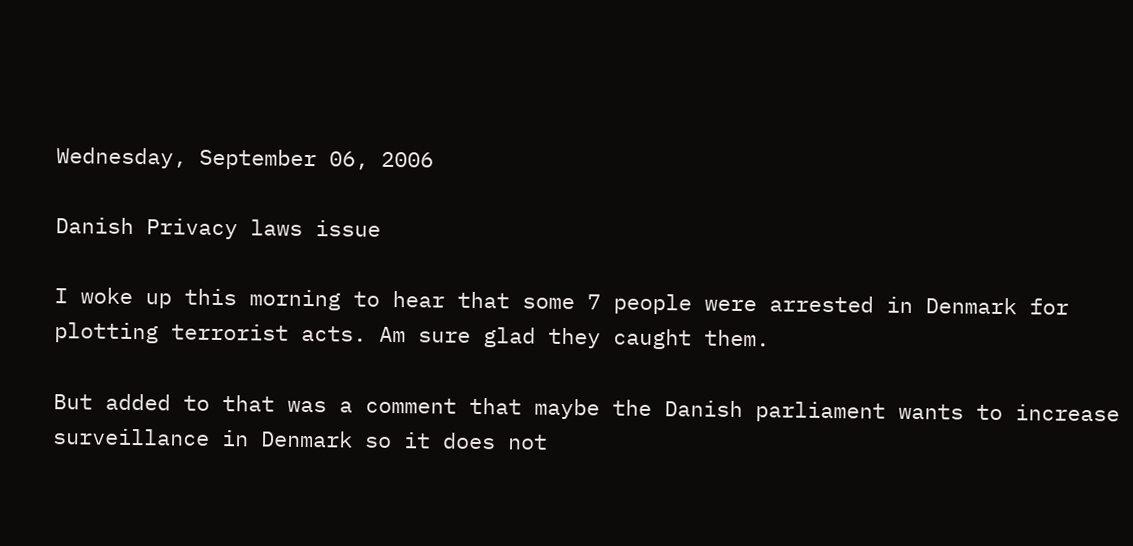Wednesday, September 06, 2006

Danish Privacy laws issue

I woke up this morning to hear that some 7 people were arrested in Denmark for plotting terrorist acts. Am sure glad they caught them.

But added to that was a comment that maybe the Danish parliament wants to increase surveillance in Denmark so it does not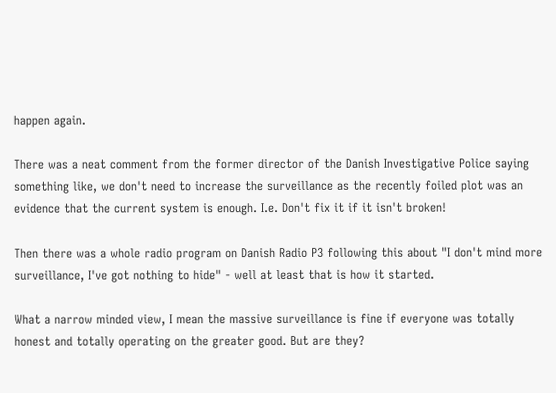happen again.

There was a neat comment from the former director of the Danish Investigative Police saying something like, we don't need to increase the surveillance as the recently foiled plot was an evidence that the current system is enough. I.e. Don't fix it if it isn't broken!

Then there was a whole radio program on Danish Radio P3 following this about "I don't mind more surveillance, I've got nothing to hide" - well at least that is how it started.

What a narrow minded view, I mean the massive surveillance is fine if everyone was totally honest and totally operating on the greater good. But are they?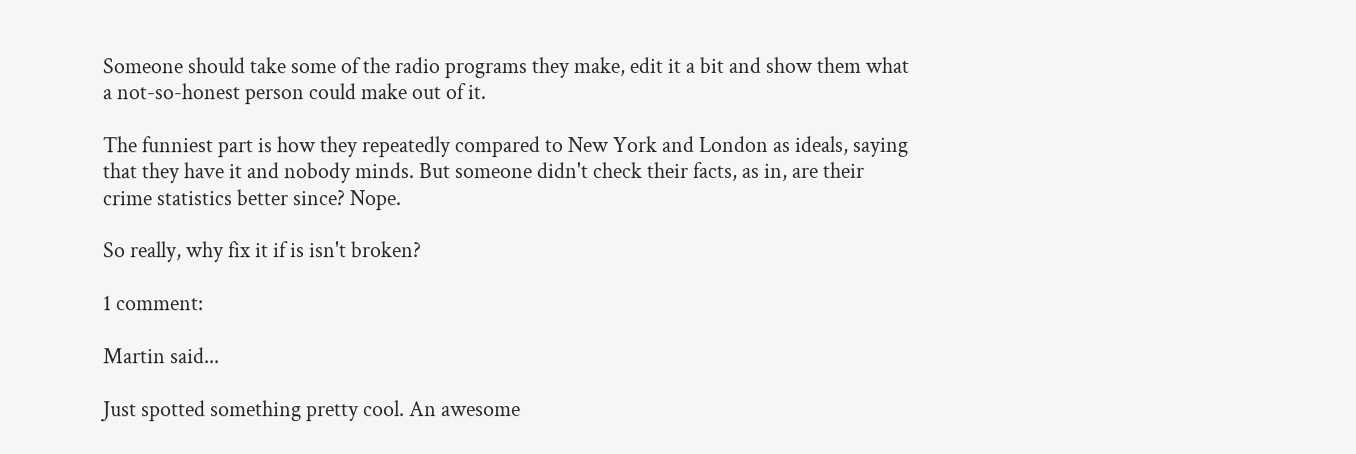Someone should take some of the radio programs they make, edit it a bit and show them what a not-so-honest person could make out of it.

The funniest part is how they repeatedly compared to New York and London as ideals, saying that they have it and nobody minds. But someone didn't check their facts, as in, are their crime statistics better since? Nope.

So really, why fix it if is isn't broken?

1 comment:

Martin said...

Just spotted something pretty cool. An awesome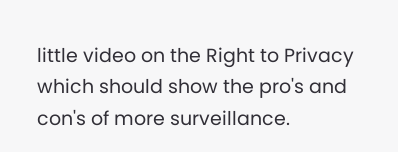little video on the Right to Privacy which should show the pro's and con's of more surveillance.